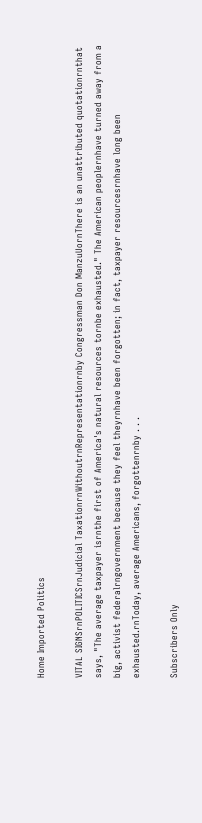Home Imported Politics

VITAL SIGNSrnPOLITICSrnJudicial TaxationrnWithoutrnRepresentationrnby Congressman Don ManzuUornThere is an unattributed quotationrnthat says, "The average taxpayer isrnthe first of America's natural resources tornbe exhausted." The American peoplernhave turned away from a big, activist federalrngovernment because they feel theyrnhave been forgotten; in fact, taxpayer resourcesrnhave long been exhausted.rnToday, average Americans, forgottenrnby . . .

Subscribers Only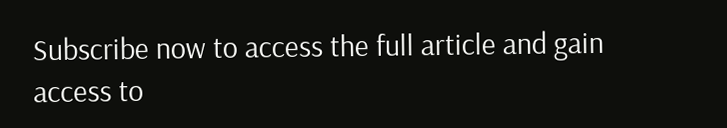Subscribe now to access the full article and gain access to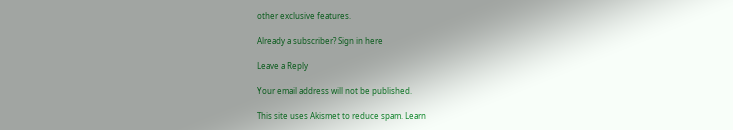other exclusive features.

Already a subscriber? Sign in here

Leave a Reply

Your email address will not be published.

This site uses Akismet to reduce spam. Learn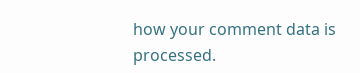how your comment data is processed.